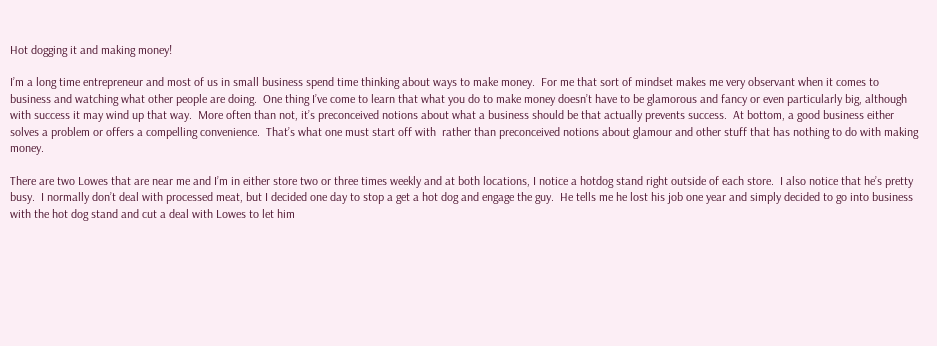Hot dogging it and making money!

I’m a long time entrepreneur and most of us in small business spend time thinking about ways to make money.  For me that sort of mindset makes me very observant when it comes to business and watching what other people are doing.  One thing I’ve come to learn that what you do to make money doesn’t have to be glamorous and fancy or even particularly big, although with success it may wind up that way.  More often than not, it’s preconceived notions about what a business should be that actually prevents success.  At bottom, a good business either solves a problem or offers a compelling convenience.  That’s what one must start off with  rather than preconceived notions about glamour and other stuff that has nothing to do with making money.

There are two Lowes that are near me and I’m in either store two or three times weekly and at both locations, I notice a hotdog stand right outside of each store.  I also notice that he’s pretty busy.  I normally don’t deal with processed meat, but I decided one day to stop a get a hot dog and engage the guy.  He tells me he lost his job one year and simply decided to go into business with the hot dog stand and cut a deal with Lowes to let him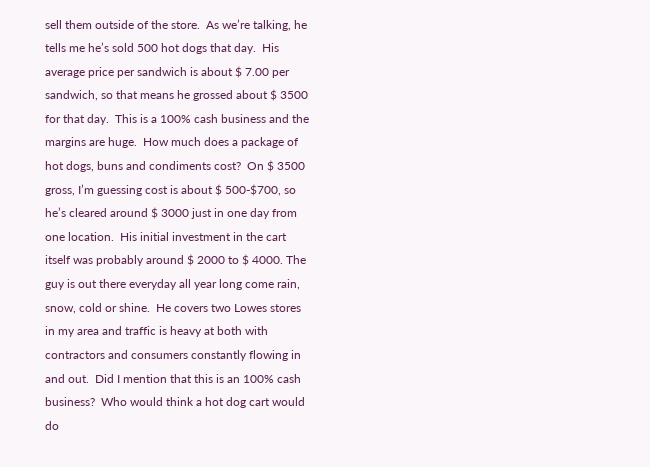sell them outside of the store.  As we’re talking, he tells me he’s sold 500 hot dogs that day.  His average price per sandwich is about $ 7.00 per sandwich, so that means he grossed about $ 3500 for that day.  This is a 100% cash business and the margins are huge.  How much does a package of hot dogs, buns and condiments cost?  On $ 3500 gross, I’m guessing cost is about $ 500-$700, so he’s cleared around $ 3000 just in one day from one location.  His initial investment in the cart itself was probably around $ 2000 to $ 4000. The guy is out there everyday all year long come rain, snow, cold or shine.  He covers two Lowes stores in my area and traffic is heavy at both with contractors and consumers constantly flowing in and out.  Did I mention that this is an 100% cash business?  Who would think a hot dog cart would do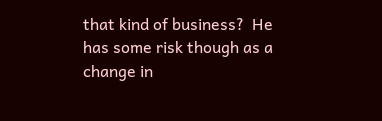that kind of business?  He has some risk though as a change in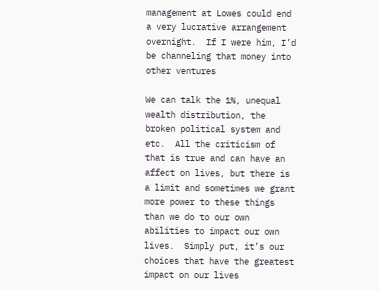management at Lowes could end a very lucrative arrangement overnight.  If I were him, I’d be channeling that money into other ventures

We can talk the 1%, unequal wealth distribution, the broken political system and etc.  All the criticism of that is true and can have an affect on lives, but there is a limit and sometimes we grant more power to these things than we do to our own abilities to impact our own lives.  Simply put, it’s our choices that have the greatest impact on our lives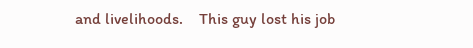and livelihoods.    This guy lost his job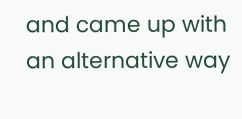and came up with an alternative way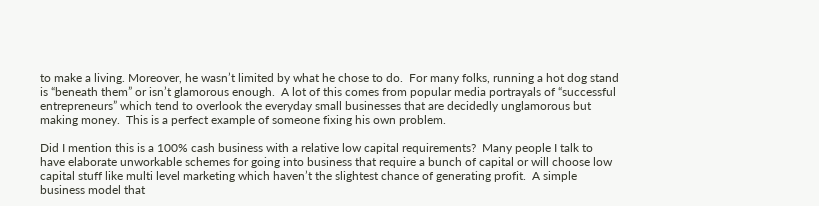to make a living. Moreover, he wasn’t limited by what he chose to do.  For many folks, running a hot dog stand is “beneath them” or isn’t glamorous enough.  A lot of this comes from popular media portrayals of “successful entrepreneurs” which tend to overlook the everyday small businesses that are decidedly unglamorous but making money.  This is a perfect example of someone fixing his own problem.

Did I mention this is a 100% cash business with a relative low capital requirements?  Many people I talk to have elaborate unworkable schemes for going into business that require a bunch of capital or will choose low capital stuff like multi level marketing which haven’t the slightest chance of generating profit.  A simple business model that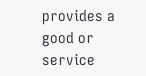provides a good or service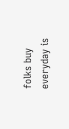folks buy everyday is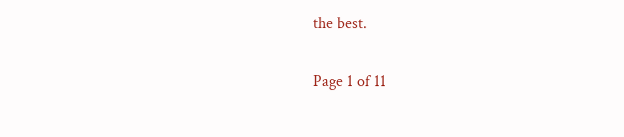the best.

Page 1 of 11